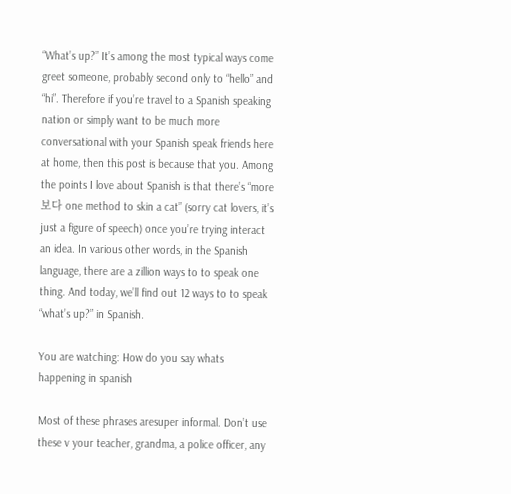“What’s up?” It’s among the most typical ways come greet someone, probably second only to “hello” and “hi”. Therefore if you’re travel to a Spanish speaking nation or simply want to be much more conversational with your Spanish speak friends here at home, then this post is because that you. Among the points I love about Spanish is that there’s “more 보다 one method to skin a cat” (sorry cat lovers, it’s just a figure of speech) once you’re trying interact an idea. In various other words, in the Spanish language, there are a zillion ways to to speak one thing. And today, we’ll find out 12 ways to to speak “what’s up?” in Spanish.

You are watching: How do you say whats happening in spanish

Most of these phrases aresuper informal. Don’t use these v your teacher, grandma, a police officer, any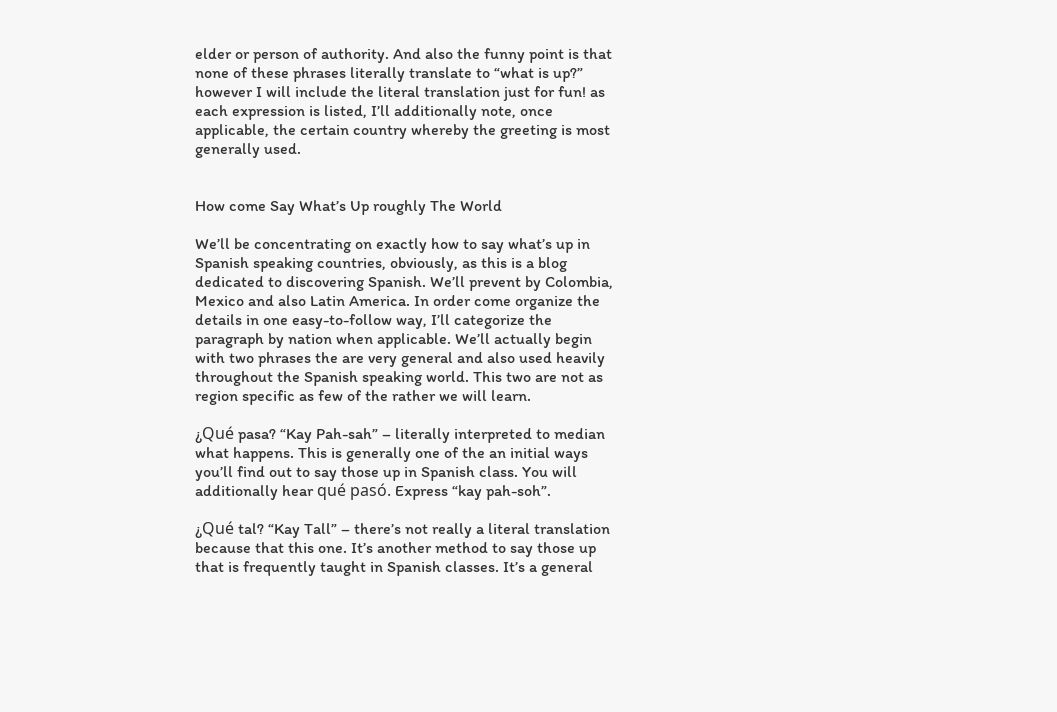elder or person of authority. And also the funny point is that none of these phrases literally translate to “what is up?” however I will include the literal translation just for fun! as each expression is listed, I’ll additionally note, once applicable, the certain country whereby the greeting is most generally used.


How come Say What’s Up roughly The World

We’ll be concentrating on exactly how to say what’s up in Spanish speaking countries, obviously, as this is a blog dedicated to discovering Spanish. We’ll prevent by Colombia, Mexico and also Latin America. In order come organize the details in one easy-to-follow way, I’ll categorize the paragraph by nation when applicable. We’ll actually begin with two phrases the are very general and also used heavily throughout the Spanish speaking world. This two are not as region specific as few of the rather we will learn.

¿Qué pasa? “Kay Pah-sah” – literally interpreted to median what happens. This is generally one of the an initial ways you’ll find out to say those up in Spanish class. You will additionally hear qué pasó. Express “kay pah-soh”.

¿Qué tal? “Kay Tall” – there’s not really a literal translation because that this one. It’s another method to say those up that is frequently taught in Spanish classes. It’s a general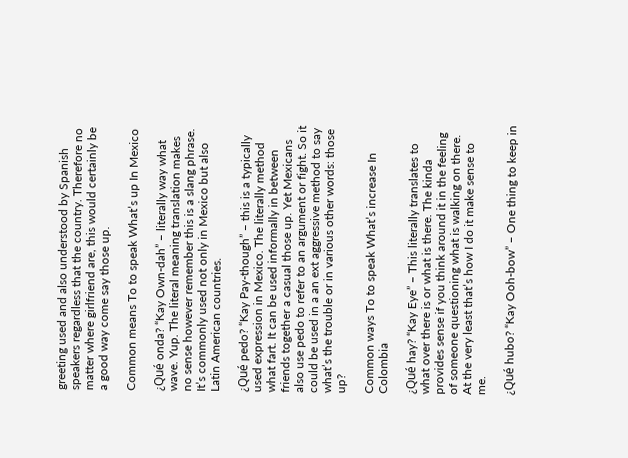greeting used and also understood by Spanish speakers regardless that the country. Therefore no matter where girlfriend are, this would certainly be a good way come say those up.

Common means To to speak What’s up In Mexico

¿Qué onda? “Kay Own-dah” – literally way what wave. Yup. The literal meaning translation makes no sense however remember this is a slang phrase. It’s commonly used not only in Mexico but also Latin American countries.

¿Qué pedo? “Kay Pay-though” – this is a typically used expression in Mexico. The literally method what fart. It can be used informally in between friends together a casual those up. Yet Mexicans also use pedo to refer to an argument or fight. So it could be used in a an ext aggressive method to say what’s the trouble or in various other words: those up?

Common ways To to speak What’s increase In Colombia

¿Qué hay? “Kay Eye” – This literally translates to what over there is or what is there. The kinda provides sense if you think around it in the feeling of someone questioning what is walking on there. At the very least that’s how I do it make sense to me.

¿Qué hubo? “Kay Ooh-bow” – One thing to keep in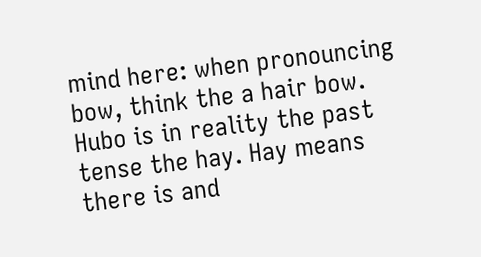mind here: when pronouncing bow, think the a hair bow. Hubo is in reality the past tense the hay. Hay means there is and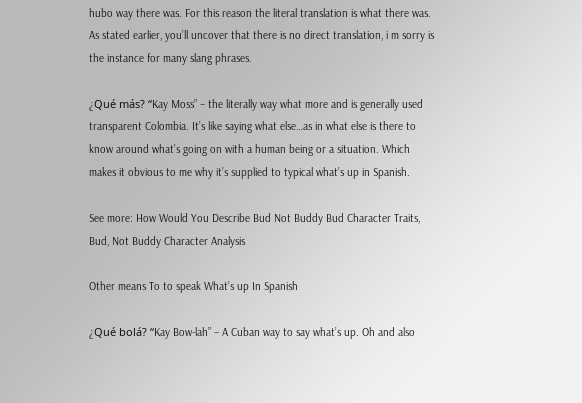hubo way there was. For this reason the literal translation is what there was. As stated earlier, you’ll uncover that there is no direct translation, i m sorry is the instance for many slang phrases.

¿Qué más? “Kay Moss” – the literally way what more and is generally used transparent Colombia. It’s like saying what else…as in what else is there to know around what’s going on with a human being or a situation. Which makes it obvious to me why it’s supplied to typical what’s up in Spanish.

See more: How Would You Describe Bud Not Buddy Bud Character Traits, Bud, Not Buddy Character Analysis

Other means To to speak What’s up In Spanish

¿Qué bolá? “Kay Bow-lah” – A Cuban way to say what’s up. Oh and also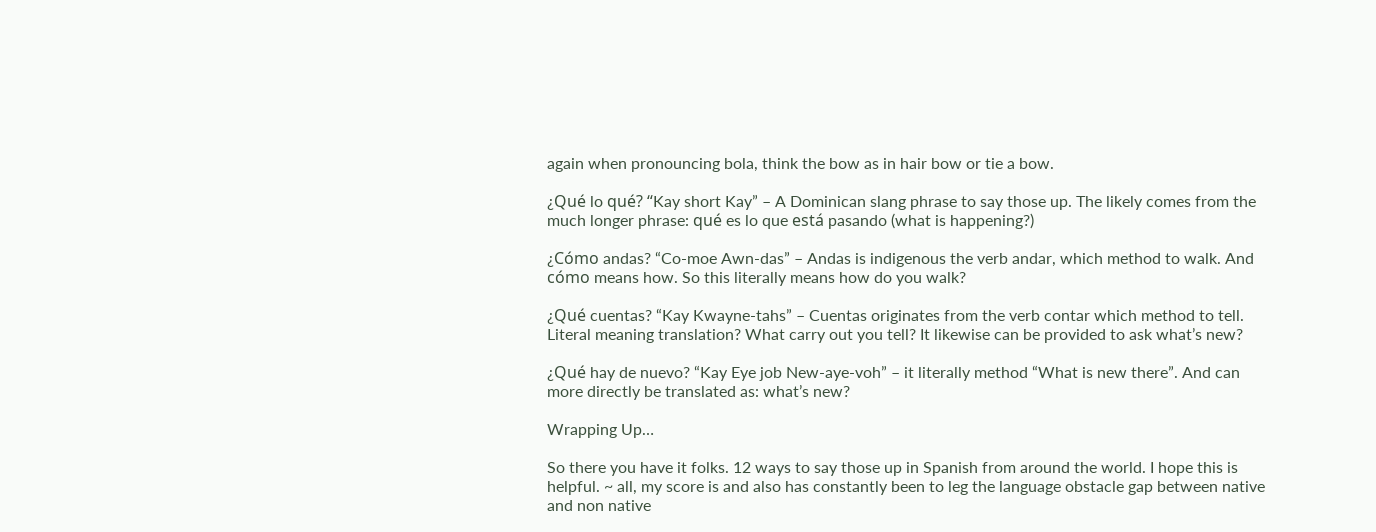again when pronouncing bola, think the bow as in hair bow or tie a bow.

¿Qué lo qué? “Kay short Kay” – A Dominican slang phrase to say those up. The likely comes from the much longer phrase: qué es lo que está pasando (what is happening?)

¿Cómo andas? “Co-moe Awn-das” – Andas is indigenous the verb andar, which method to walk. And cómo means how. So this literally means how do you walk?

¿Qué cuentas? “Kay Kwayne-tahs” – Cuentas originates from the verb contar which method to tell. Literal meaning translation? What carry out you tell? It likewise can be provided to ask what’s new?

¿Qué hay de nuevo? “Kay Eye job New-aye-voh” – it literally method “What is new there”. And can more directly be translated as: what’s new?

Wrapping Up…

So there you have it folks. 12 ways to say those up in Spanish from around the world. I hope this is helpful. ~ all, my score is and also has constantly been to leg the language obstacle gap between native and non native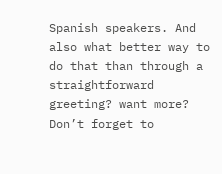Spanish speakers. And also what better way to do that than through a straightforward greeting? want more? Don’t forget to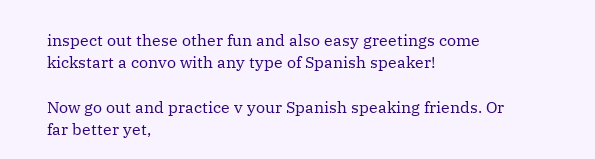inspect out these other fun and also easy greetings come kickstart a convo with any type of Spanish speaker!

Now go out and practice v your Spanish speaking friends. Or far better yet,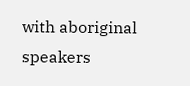with aboriginal speakers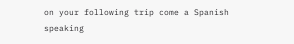on your following trip come a Spanish speaking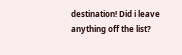destination! Did i leave anything off the list?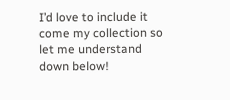I’d love to include it come my collection so let me understand down below!